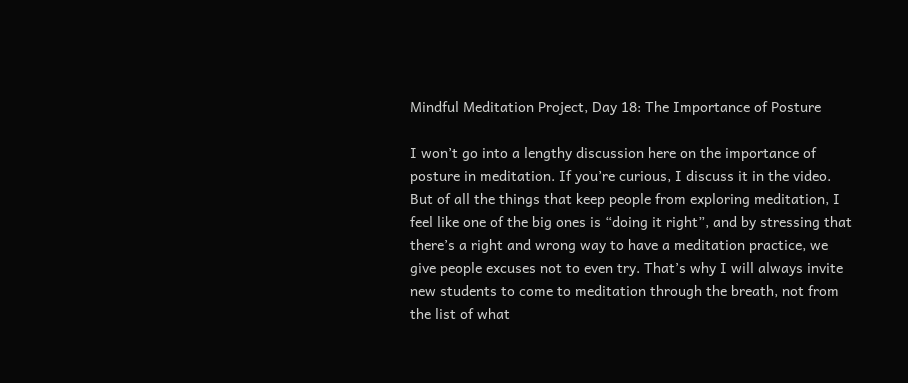Mindful Meditation Project, Day 18: The Importance of Posture

I won’t go into a lengthy discussion here on the importance of posture in meditation. If you’re curious, I discuss it in the video. But of all the things that keep people from exploring meditation, I feel like one of the big ones is “doing it right”, and by stressing that there’s a right and wrong way to have a meditation practice, we give people excuses not to even try. That’s why I will always invite new students to come to meditation through the breath, not from the list of what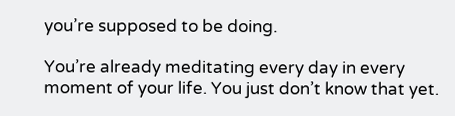you’re supposed to be doing.

You’re already meditating every day in every moment of your life. You just don’t know that yet.